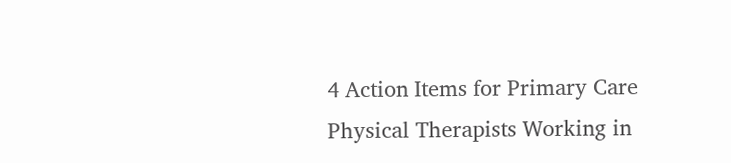4 Action Items for Primary Care Physical Therapists Working in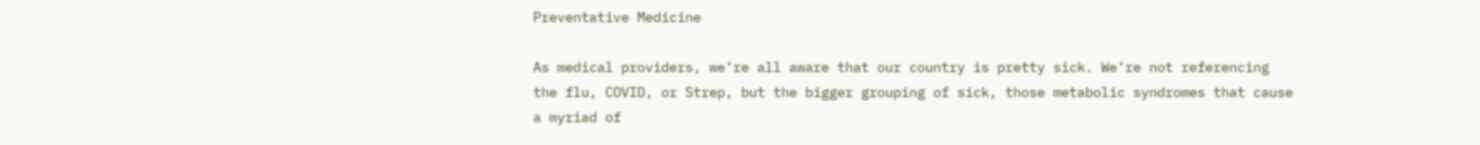Preventative Medicine

As medical providers, we’re all aware that our country is pretty sick. We’re not referencing the flu, COVID, or Strep, but the bigger grouping of sick, those metabolic syndromes that cause a myriad of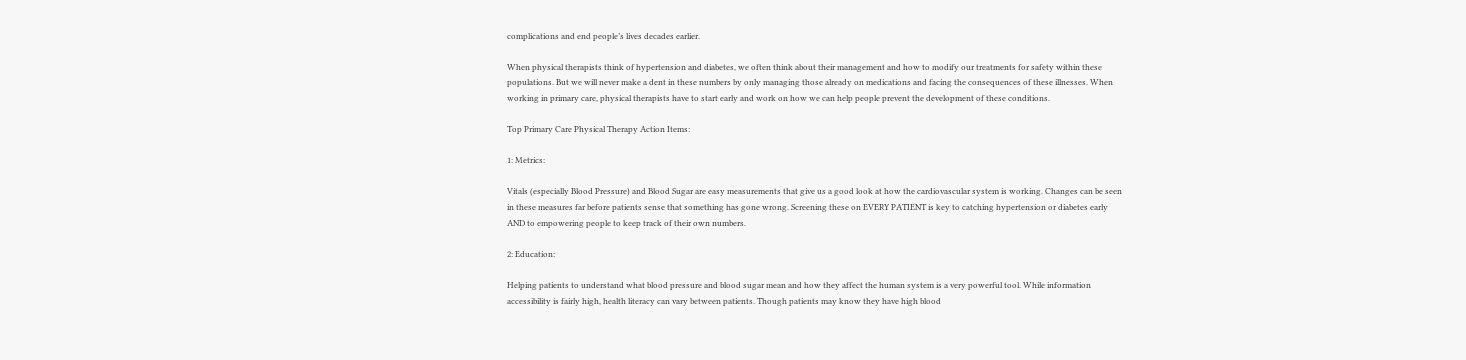complications and end people’s lives decades earlier.

When physical therapists think of hypertension and diabetes, we often think about their management and how to modify our treatments for safety within these populations. But we will never make a dent in these numbers by only managing those already on medications and facing the consequences of these illnesses. When working in primary care, physical therapists have to start early and work on how we can help people prevent the development of these conditions.

Top Primary Care Physical Therapy Action Items:

1: Metrics:

Vitals (especially Blood Pressure) and Blood Sugar are easy measurements that give us a good look at how the cardiovascular system is working. Changes can be seen in these measures far before patients sense that something has gone wrong. Screening these on EVERY PATIENT is key to catching hypertension or diabetes early AND to empowering people to keep track of their own numbers.

2: Education:

Helping patients to understand what blood pressure and blood sugar mean and how they affect the human system is a very powerful tool. While information accessibility is fairly high, health literacy can vary between patients. Though patients may know they have high blood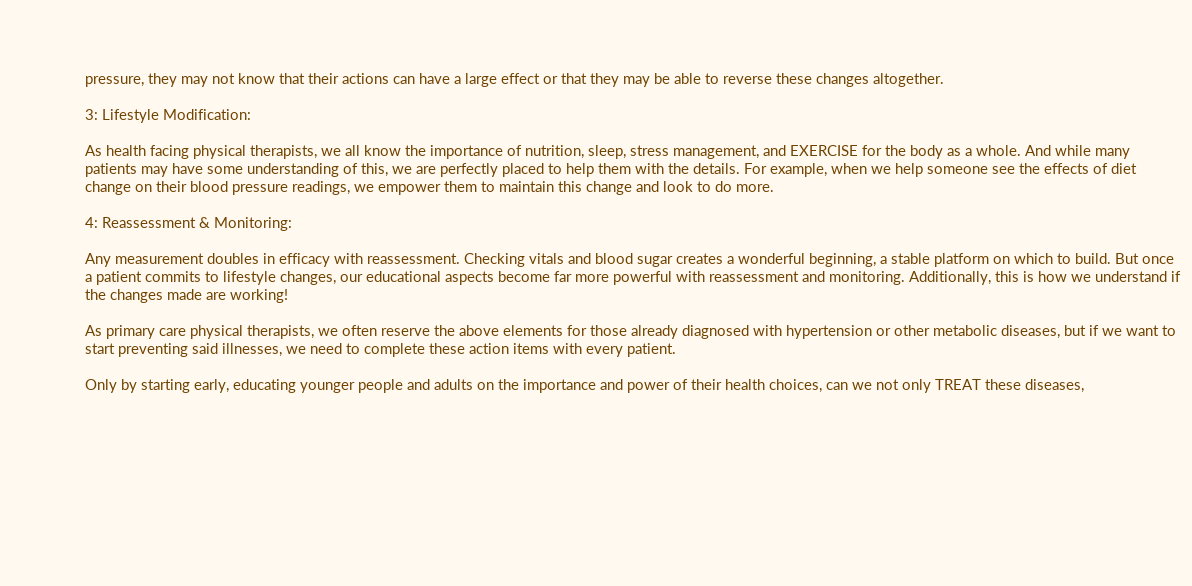pressure, they may not know that their actions can have a large effect or that they may be able to reverse these changes altogether.

3: Lifestyle Modification:

As health facing physical therapists, we all know the importance of nutrition, sleep, stress management, and EXERCISE for the body as a whole. And while many patients may have some understanding of this, we are perfectly placed to help them with the details. For example, when we help someone see the effects of diet change on their blood pressure readings, we empower them to maintain this change and look to do more.

4: Reassessment & Monitoring:

Any measurement doubles in efficacy with reassessment. Checking vitals and blood sugar creates a wonderful beginning, a stable platform on which to build. But once a patient commits to lifestyle changes, our educational aspects become far more powerful with reassessment and monitoring. Additionally, this is how we understand if the changes made are working!

As primary care physical therapists, we often reserve the above elements for those already diagnosed with hypertension or other metabolic diseases, but if we want to start preventing said illnesses, we need to complete these action items with every patient.

Only by starting early, educating younger people and adults on the importance and power of their health choices, can we not only TREAT these diseases,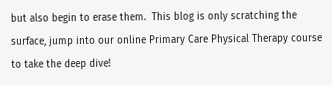but also begin to erase them.  This blog is only scratching the surface, jump into our online Primary Care Physical Therapy course to take the deep dive!